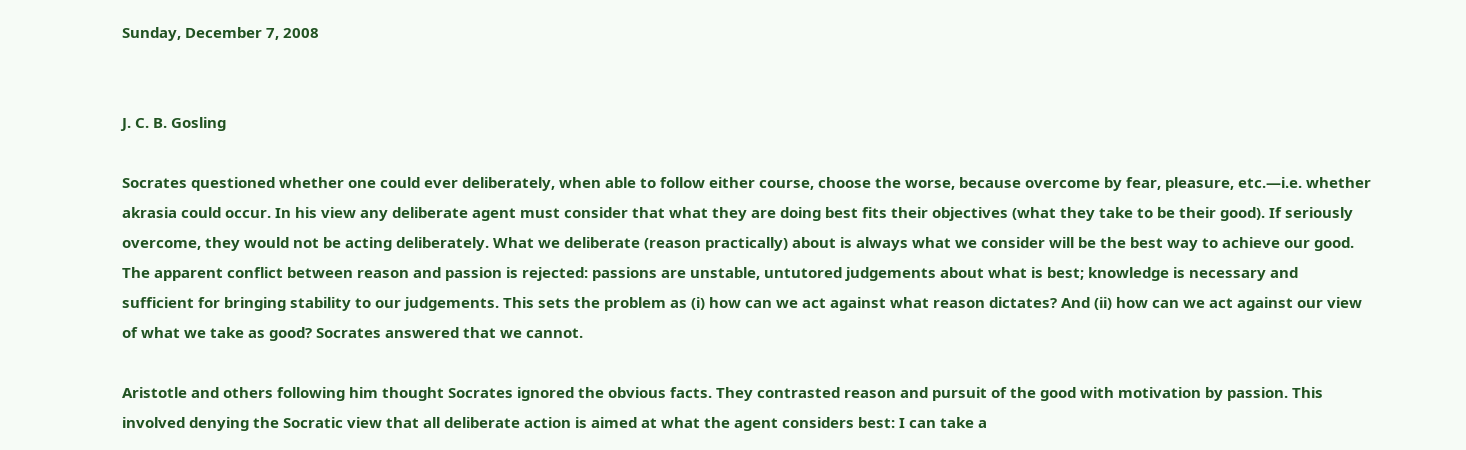Sunday, December 7, 2008


J. C. B. Gosling

Socrates questioned whether one could ever deliberately, when able to follow either course, choose the worse, because overcome by fear, pleasure, etc.—i.e. whether akrasia could occur. In his view any deliberate agent must consider that what they are doing best fits their objectives (what they take to be their good). If seriously overcome, they would not be acting deliberately. What we deliberate (reason practically) about is always what we consider will be the best way to achieve our good. The apparent conflict between reason and passion is rejected: passions are unstable, untutored judgements about what is best; knowledge is necessary and sufficient for bringing stability to our judgements. This sets the problem as (i) how can we act against what reason dictates? And (ii) how can we act against our view of what we take as good? Socrates answered that we cannot.

Aristotle and others following him thought Socrates ignored the obvious facts. They contrasted reason and pursuit of the good with motivation by passion. This involved denying the Socratic view that all deliberate action is aimed at what the agent considers best: I can take a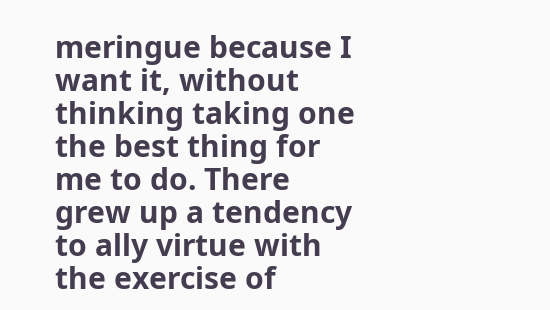meringue because I want it, without thinking taking one the best thing for me to do. There grew up a tendency to ally virtue with the exercise of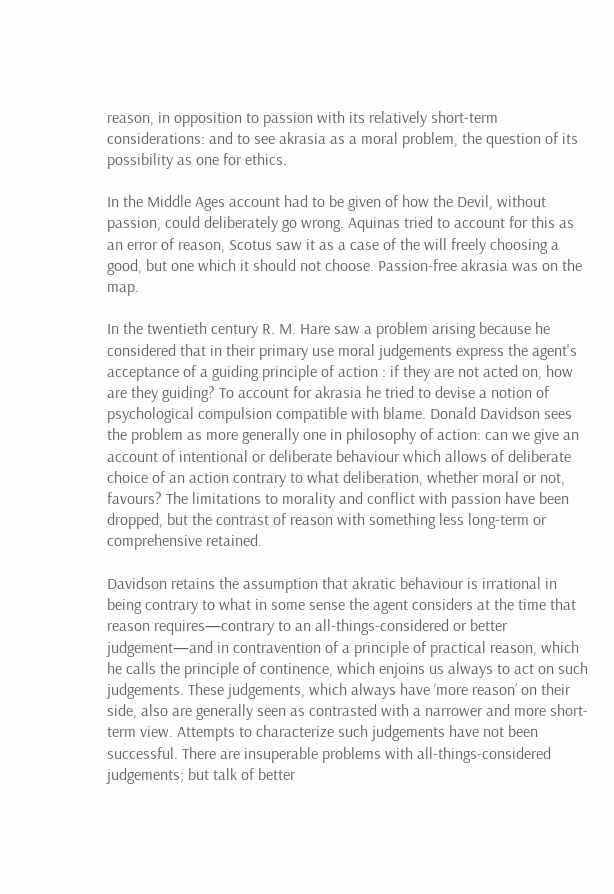reason, in opposition to passion with its relatively short-term considerations: and to see akrasia as a moral problem, the question of its possibility as one for ethics.

In the Middle Ages account had to be given of how the Devil, without passion, could deliberately go wrong. Aquinas tried to account for this as an error of reason, Scotus saw it as a case of the will freely choosing a good, but one which it should not choose. Passion-free akrasia was on the map.

In the twentieth century R. M. Hare saw a problem arising because he considered that in their primary use moral judgements express the agent's acceptance of a guiding principle of action : if they are not acted on, how are they guiding? To account for akrasia he tried to devise a notion of psychological compulsion compatible with blame. Donald Davidson sees the problem as more generally one in philosophy of action: can we give an account of intentional or deliberate behaviour which allows of deliberate choice of an action contrary to what deliberation, whether moral or not, favours? The limitations to morality and conflict with passion have been dropped, but the contrast of reason with something less long-term or comprehensive retained.

Davidson retains the assumption that akratic behaviour is irrational in being contrary to what in some sense the agent considers at the time that reason requires—contrary to an all-things-considered or better judgement—and in contravention of a principle of practical reason, which he calls the principle of continence, which enjoins us always to act on such judgements. These judgements, which always have ‘more reason’ on their side, also are generally seen as contrasted with a narrower and more short-term view. Attempts to characterize such judgements have not been successful. There are insuperable problems with all-things-considered judgements; but talk of better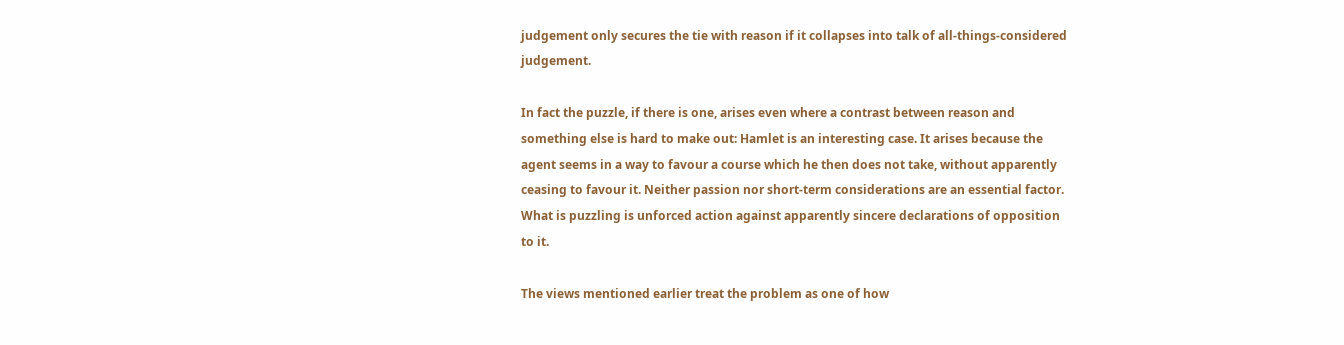judgement only secures the tie with reason if it collapses into talk of all-things-considered judgement.

In fact the puzzle, if there is one, arises even where a contrast between reason and something else is hard to make out: Hamlet is an interesting case. It arises because the agent seems in a way to favour a course which he then does not take, without apparently ceasing to favour it. Neither passion nor short-term considerations are an essential factor. What is puzzling is unforced action against apparently sincere declarations of opposition to it.

The views mentioned earlier treat the problem as one of how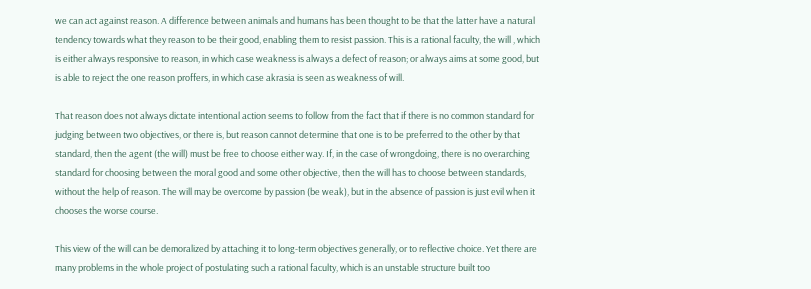we can act against reason. A difference between animals and humans has been thought to be that the latter have a natural tendency towards what they reason to be their good, enabling them to resist passion. This is a rational faculty, the will , which is either always responsive to reason, in which case weakness is always a defect of reason; or always aims at some good, but is able to reject the one reason proffers, in which case akrasia is seen as weakness of will.

That reason does not always dictate intentional action seems to follow from the fact that if there is no common standard for judging between two objectives, or there is, but reason cannot determine that one is to be preferred to the other by that standard, then the agent (the will) must be free to choose either way. If, in the case of wrongdoing, there is no overarching standard for choosing between the moral good and some other objective, then the will has to choose between standards, without the help of reason. The will may be overcome by passion (be weak), but in the absence of passion is just evil when it chooses the worse course.

This view of the will can be demoralized by attaching it to long-term objectives generally, or to reflective choice. Yet there are many problems in the whole project of postulating such a rational faculty, which is an unstable structure built too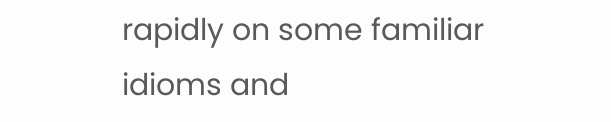rapidly on some familiar idioms and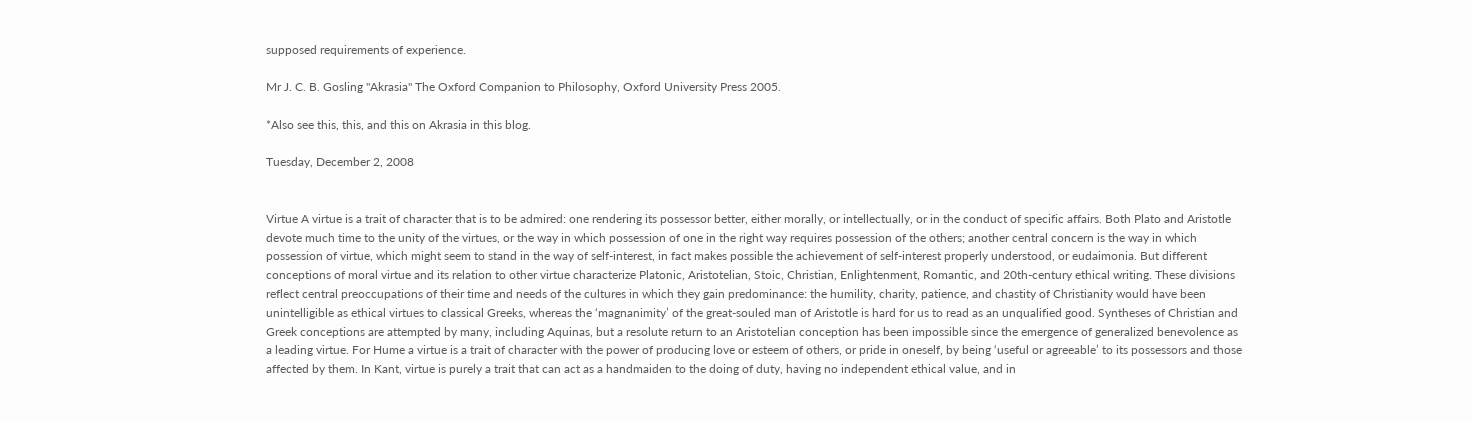supposed requirements of experience.

Mr J. C. B. Gosling "Akrasia" The Oxford Companion to Philosophy, Oxford University Press 2005.

*Also see this, this, and this on Akrasia in this blog.

Tuesday, December 2, 2008


Virtue A virtue is a trait of character that is to be admired: one rendering its possessor better, either morally, or intellectually, or in the conduct of specific affairs. Both Plato and Aristotle devote much time to the unity of the virtues, or the way in which possession of one in the right way requires possession of the others; another central concern is the way in which possession of virtue, which might seem to stand in the way of self-interest, in fact makes possible the achievement of self-interest properly understood, or eudaimonia. But different conceptions of moral virtue and its relation to other virtue characterize Platonic, Aristotelian, Stoic, Christian, Enlightenment, Romantic, and 20th-century ethical writing. These divisions reflect central preoccupations of their time and needs of the cultures in which they gain predominance: the humility, charity, patience, and chastity of Christianity would have been unintelligible as ethical virtues to classical Greeks, whereas the ‘magnanimity’ of the great-souled man of Aristotle is hard for us to read as an unqualified good. Syntheses of Christian and Greek conceptions are attempted by many, including Aquinas, but a resolute return to an Aristotelian conception has been impossible since the emergence of generalized benevolence as a leading virtue. For Hume a virtue is a trait of character with the power of producing love or esteem of others, or pride in oneself, by being ‘useful or agreeable’ to its possessors and those affected by them. In Kant, virtue is purely a trait that can act as a handmaiden to the doing of duty, having no independent ethical value, and in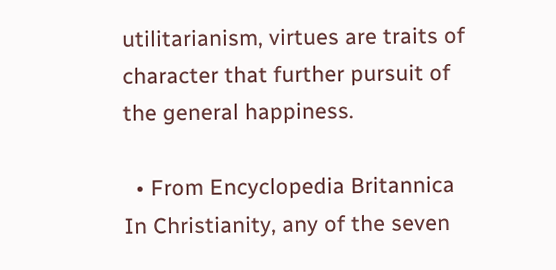utilitarianism, virtues are traits of character that further pursuit of the general happiness.

  • From Encyclopedia Britannica
In Christianity, any of the seven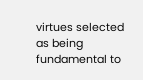virtues selected as being fundamental to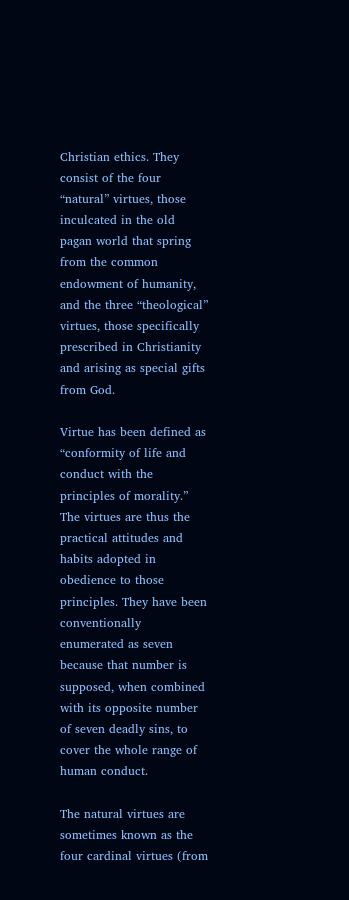Christian ethics. They consist of the four “natural” virtues, those inculcated in the old pagan world that spring from the common endowment of humanity, and the three “theological” virtues, those specifically prescribed in Christianity and arising as special gifts from God.

Virtue has been defined as “conformity of life and conduct with the principles of morality.” The virtues are thus the practical attitudes and habits adopted in obedience to those principles. They have been conventionally enumerated as seven because that number is supposed, when combined with its opposite number of seven deadly sins, to cover the whole range of human conduct.

The natural virtues are sometimes known as the four cardinal virtues (from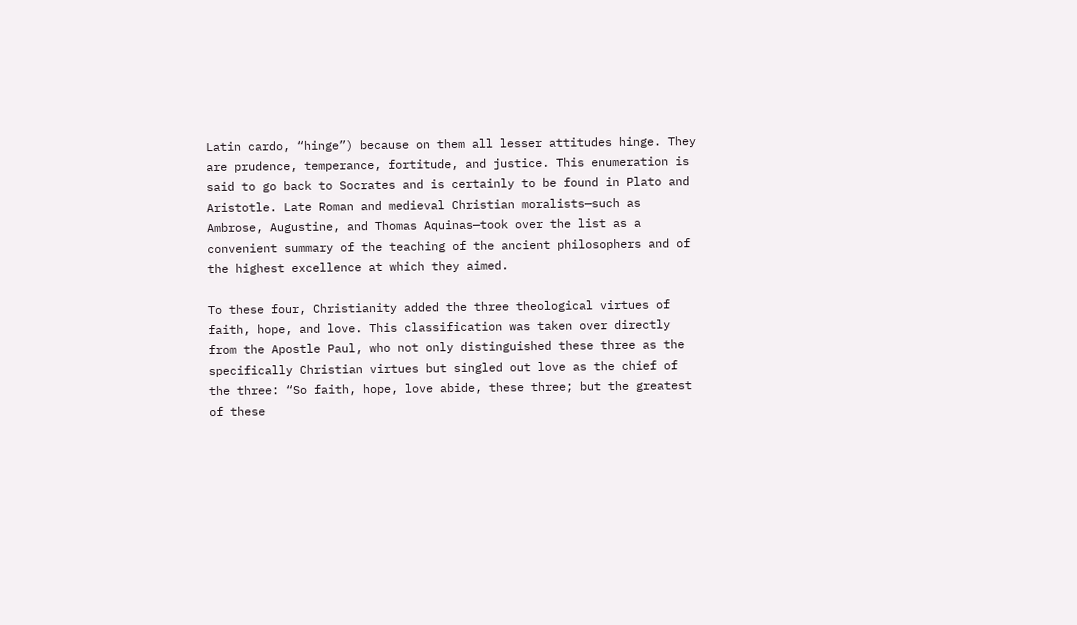Latin cardo, “hinge”) because on them all lesser attitudes hinge. They are prudence, temperance, fortitude, and justice. This enumeration is said to go back to Socrates and is certainly to be found in Plato and Aristotle. Late Roman and medieval Christian moralists—such as Ambrose, Augustine, and Thomas Aquinas—took over the list as a convenient summary of the teaching of the ancient philosophers and of the highest excellence at which they aimed.

To these four, Christianity added the three theological virtues of faith, hope, and love. This classification was taken over directly from the Apostle Paul, who not only distinguished these three as the specifically Christian virtues but singled out love as the chief of the three: “So faith, hope, love abide, these three; but the greatest of these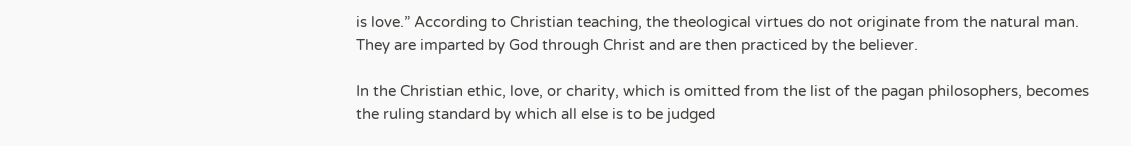is love.” According to Christian teaching, the theological virtues do not originate from the natural man. They are imparted by God through Christ and are then practiced by the believer.

In the Christian ethic, love, or charity, which is omitted from the list of the pagan philosophers, becomes the ruling standard by which all else is to be judged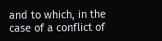and to which, in the case of a conflict of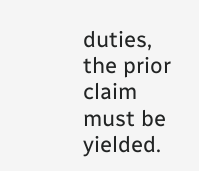duties, the prior claim must be yielded.